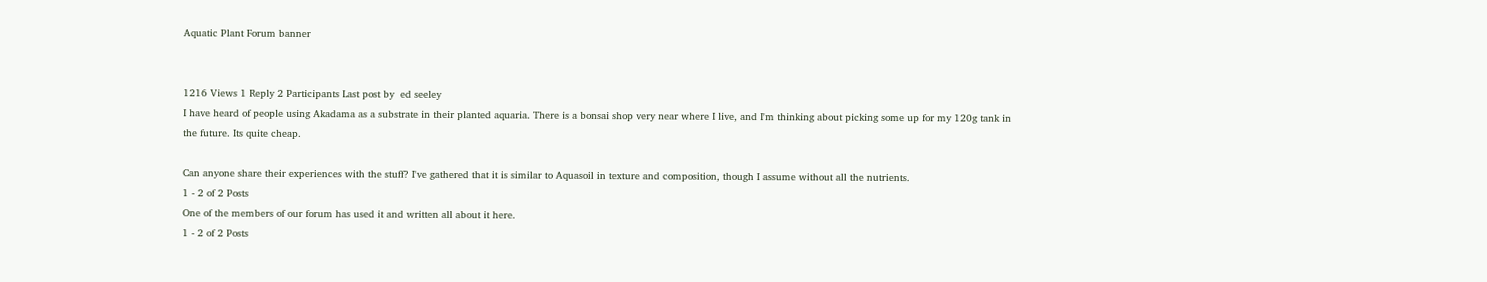Aquatic Plant Forum banner


1216 Views 1 Reply 2 Participants Last post by  ed seeley
I have heard of people using Akadama as a substrate in their planted aquaria. There is a bonsai shop very near where I live, and I'm thinking about picking some up for my 120g tank in the future. Its quite cheap.

Can anyone share their experiences with the stuff? I've gathered that it is similar to Aquasoil in texture and composition, though I assume without all the nutrients.
1 - 2 of 2 Posts
One of the members of our forum has used it and written all about it here.
1 - 2 of 2 Posts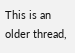This is an older thread,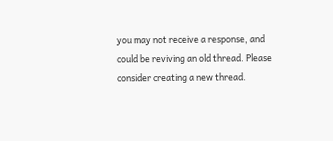you may not receive a response, and could be reviving an old thread. Please consider creating a new thread.